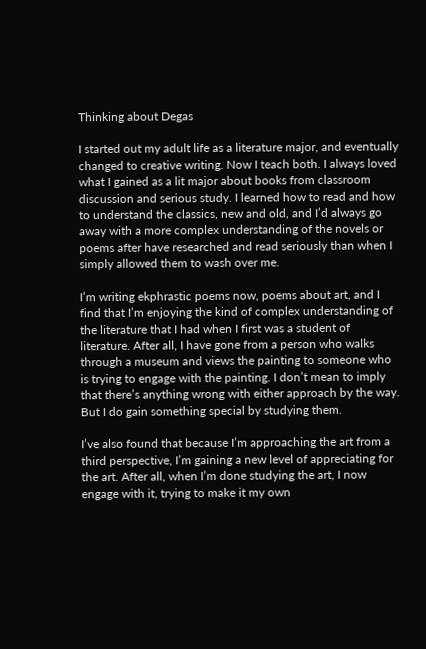Thinking about Degas

I started out my adult life as a literature major, and eventually changed to creative writing. Now I teach both. I always loved what I gained as a lit major about books from classroom discussion and serious study. I learned how to read and how to understand the classics, new and old, and I’d always go away with a more complex understanding of the novels or poems after have researched and read seriously than when I simply allowed them to wash over me.

I’m writing ekphrastic poems now, poems about art, and I find that I’m enjoying the kind of complex understanding of the literature that I had when I first was a student of literature. After all, I have gone from a person who walks through a museum and views the painting to someone who is trying to engage with the painting. I don’t mean to imply that there’s anything wrong with either approach by the way. But I do gain something special by studying them.

I’ve also found that because I’m approaching the art from a third perspective, I’m gaining a new level of appreciating for the art. After all, when I’m done studying the art, I now engage with it, trying to make it my own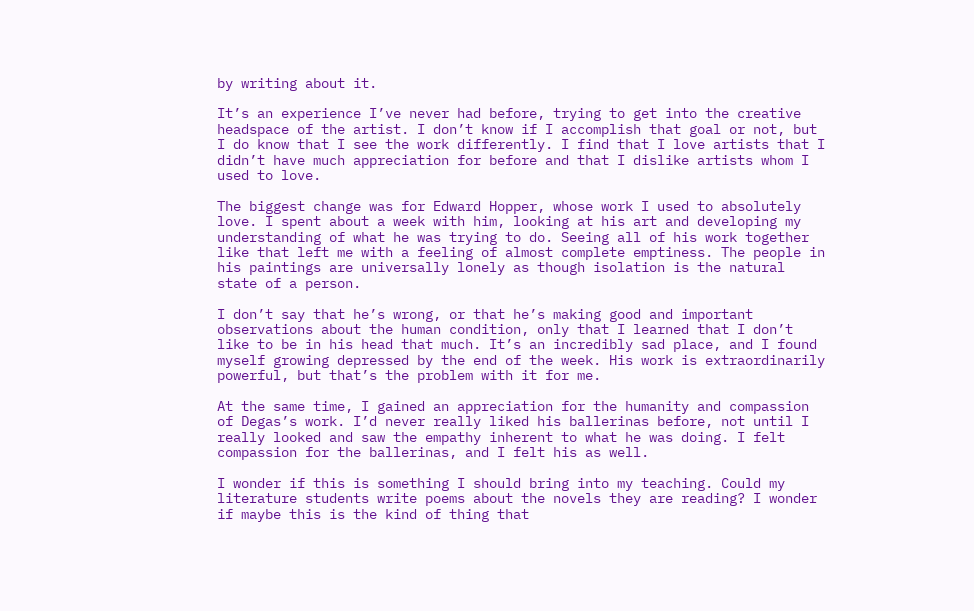by writing about it.

It’s an experience I’ve never had before, trying to get into the creative headspace of the artist. I don’t know if I accomplish that goal or not, but I do know that I see the work differently. I find that I love artists that I didn’t have much appreciation for before and that I dislike artists whom I used to love.

The biggest change was for Edward Hopper, whose work I used to absolutely love. I spent about a week with him, looking at his art and developing my understanding of what he was trying to do. Seeing all of his work together like that left me with a feeling of almost complete emptiness. The people in his paintings are universally lonely as though isolation is the natural state of a person.

I don’t say that he’s wrong, or that he’s making good and important observations about the human condition, only that I learned that I don’t like to be in his head that much. It’s an incredibly sad place, and I found myself growing depressed by the end of the week. His work is extraordinarily powerful, but that’s the problem with it for me.

At the same time, I gained an appreciation for the humanity and compassion of Degas’s work. I’d never really liked his ballerinas before, not until I really looked and saw the empathy inherent to what he was doing. I felt compassion for the ballerinas, and I felt his as well.

I wonder if this is something I should bring into my teaching. Could my literature students write poems about the novels they are reading? I wonder if maybe this is the kind of thing that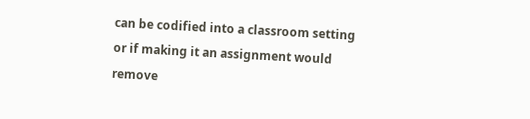can be codified into a classroom setting or if making it an assignment would remove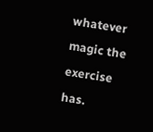whatever magic the exercise has.